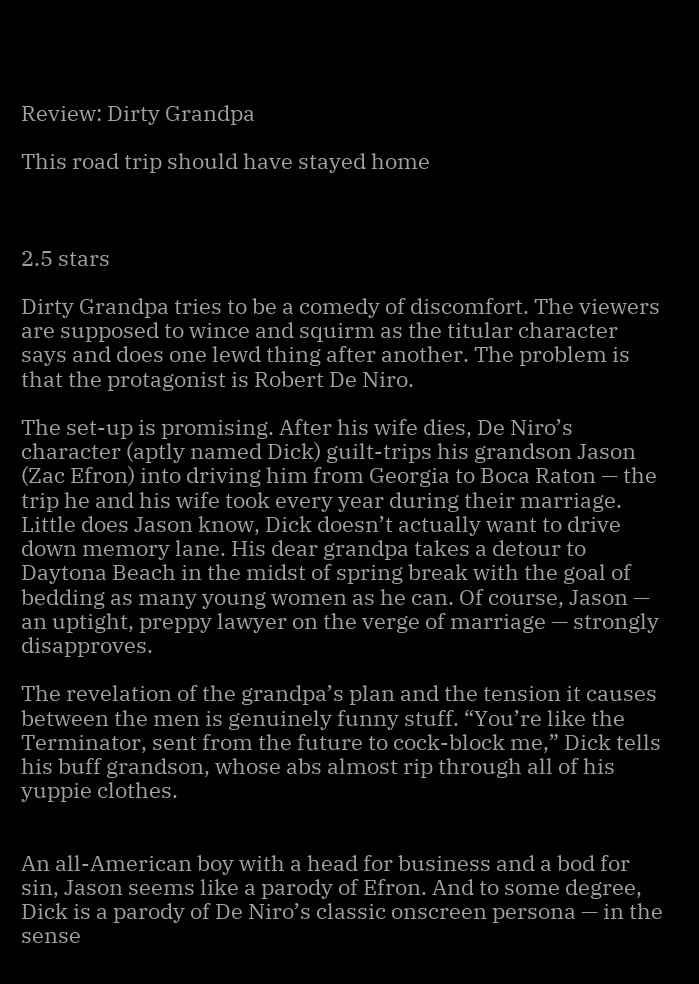Review: Dirty Grandpa

This road trip should have stayed home



2.5 stars

Dirty Grandpa tries to be a comedy of discomfort. The viewers are supposed to wince and squirm as the titular character says and does one lewd thing after another. The problem is that the protagonist is Robert De Niro.

The set-up is promising. After his wife dies, De Niro’s character (aptly named Dick) guilt-trips his grandson Jason (Zac Efron) into driving him from Georgia to Boca Raton — the trip he and his wife took every year during their marriage. Little does Jason know, Dick doesn’t actually want to drive down memory lane. His dear grandpa takes a detour to Daytona Beach in the midst of spring break with the goal of bedding as many young women as he can. Of course, Jason — an uptight, preppy lawyer on the verge of marriage — strongly disapproves.

The revelation of the grandpa’s plan and the tension it causes between the men is genuinely funny stuff. “You’re like the Terminator, sent from the future to cock-block me,” Dick tells his buff grandson, whose abs almost rip through all of his yuppie clothes.


An all-American boy with a head for business and a bod for sin, Jason seems like a parody of Efron. And to some degree, Dick is a parody of De Niro’s classic onscreen persona — in the sense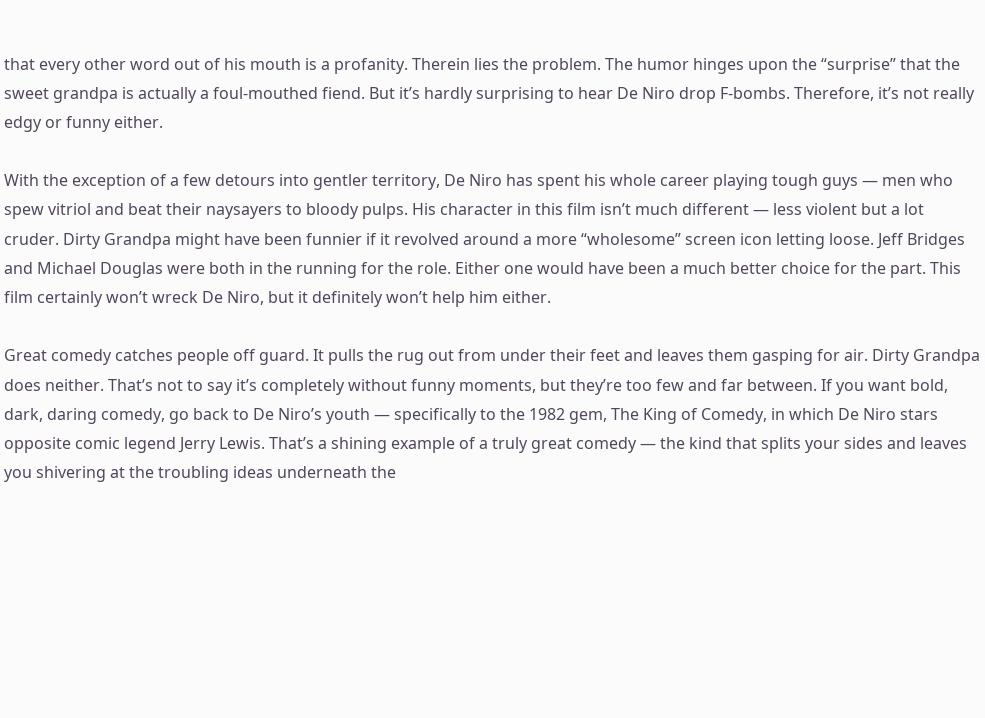that every other word out of his mouth is a profanity. Therein lies the problem. The humor hinges upon the “surprise” that the sweet grandpa is actually a foul-mouthed fiend. But it’s hardly surprising to hear De Niro drop F-bombs. Therefore, it’s not really edgy or funny either.

With the exception of a few detours into gentler territory, De Niro has spent his whole career playing tough guys — men who spew vitriol and beat their naysayers to bloody pulps. His character in this film isn’t much different — less violent but a lot cruder. Dirty Grandpa might have been funnier if it revolved around a more “wholesome” screen icon letting loose. Jeff Bridges and Michael Douglas were both in the running for the role. Either one would have been a much better choice for the part. This film certainly won’t wreck De Niro, but it definitely won’t help him either.

Great comedy catches people off guard. It pulls the rug out from under their feet and leaves them gasping for air. Dirty Grandpa does neither. That’s not to say it’s completely without funny moments, but they’re too few and far between. If you want bold, dark, daring comedy, go back to De Niro’s youth — specifically to the 1982 gem, The King of Comedy, in which De Niro stars opposite comic legend Jerry Lewis. That’s a shining example of a truly great comedy — the kind that splits your sides and leaves you shivering at the troubling ideas underneath the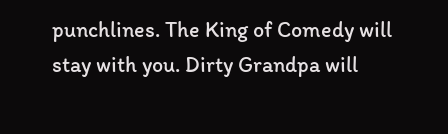punchlines. The King of Comedy will stay with you. Dirty Grandpa will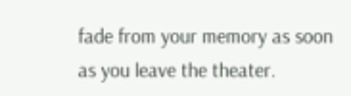fade from your memory as soon as you leave the theater.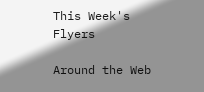This Week's Flyers

Around the Web